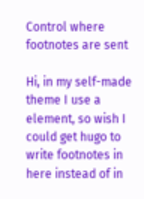Control where footnotes are sent

Hi, in my self-made theme I use a element, so wish I could get hugo to write footnotes in here instead of in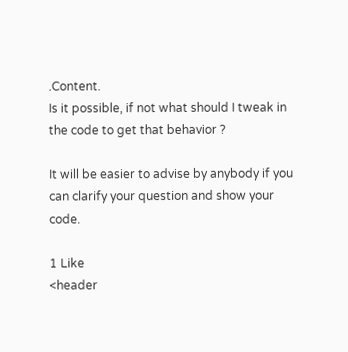.Content.
Is it possible, if not what should I tweak in the code to get that behavior ?

It will be easier to advise by anybody if you can clarify your question and show your code.

1 Like
<header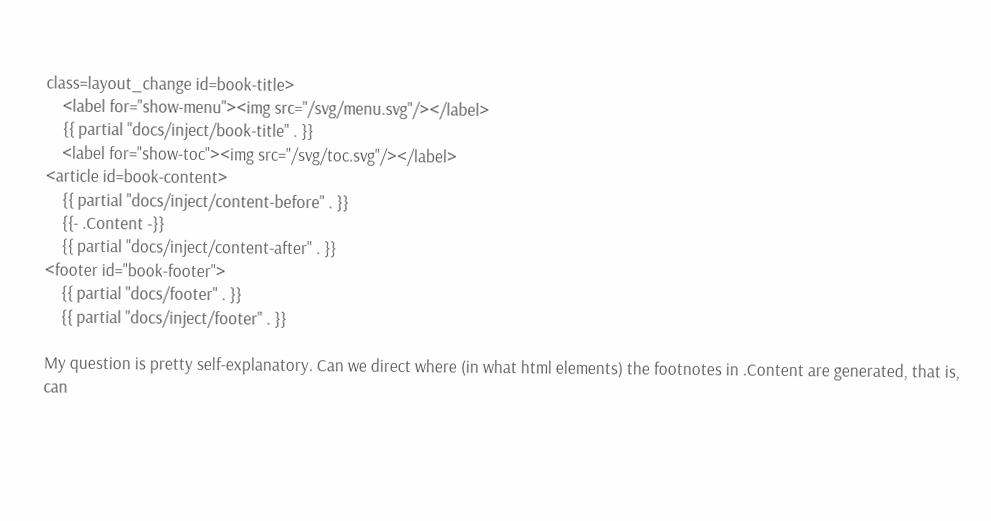class=layout_change id=book-title>
    <label for="show-menu"><img src="/svg/menu.svg"/></label>
    {{ partial "docs/inject/book-title" . }}
    <label for="show-toc"><img src="/svg/toc.svg"/></label>
<article id=book-content>
    {{ partial "docs/inject/content-before" . }}
    {{- .Content -}}
    {{ partial "docs/inject/content-after" . }}
<footer id="book-footer">
    {{ partial "docs/footer" . }}
    {{ partial "docs/inject/footer" . }}

My question is pretty self-explanatory. Can we direct where (in what html elements) the footnotes in .Content are generated, that is, can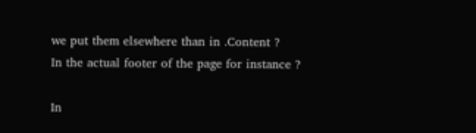we put them elsewhere than in .Content ?
In the actual footer of the page for instance ?

In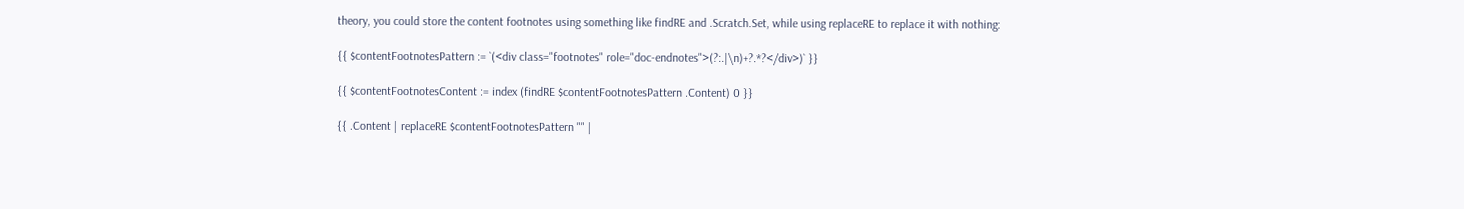theory, you could store the content footnotes using something like findRE and .Scratch.Set, while using replaceRE to replace it with nothing:

{{ $contentFootnotesPattern := `(<div class="footnotes" role="doc-endnotes">(?:.|\n)+?.*?</div>)` }}

{{ $contentFootnotesContent := index (findRE $contentFootnotesPattern .Content) 0 }}

{{ .Content | replaceRE $contentFootnotesPattern "" |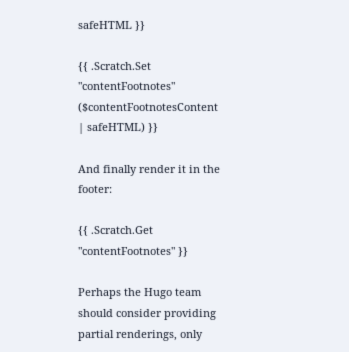safeHTML }}

{{ .Scratch.Set "contentFootnotes" ($contentFootnotesContent | safeHTML) }}

And finally render it in the footer:

{{ .Scratch.Get "contentFootnotes" }}

Perhaps the Hugo team should consider providing partial renderings, only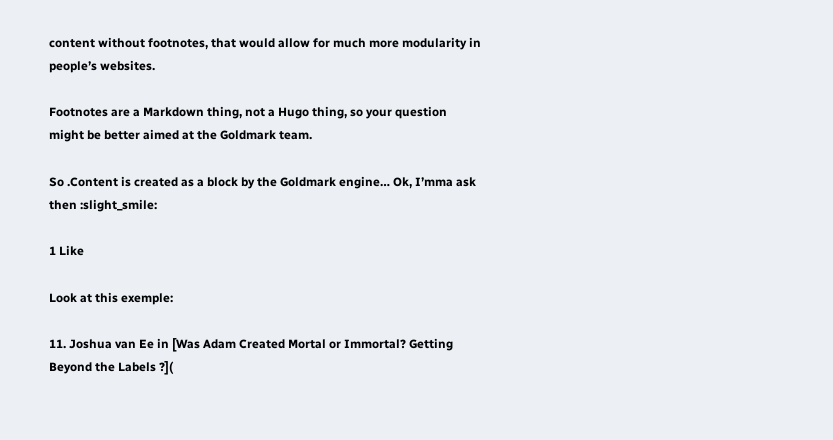content without footnotes, that would allow for much more modularity in people’s websites.

Footnotes are a Markdown thing, not a Hugo thing, so your question might be better aimed at the Goldmark team.

So .Content is created as a block by the Goldmark engine… Ok, I’mma ask then :slight_smile:

1 Like

Look at this exemple:

11. Joshua van Ee in [Was Adam Created Mortal or Immortal? Getting Beyond the Labels ?](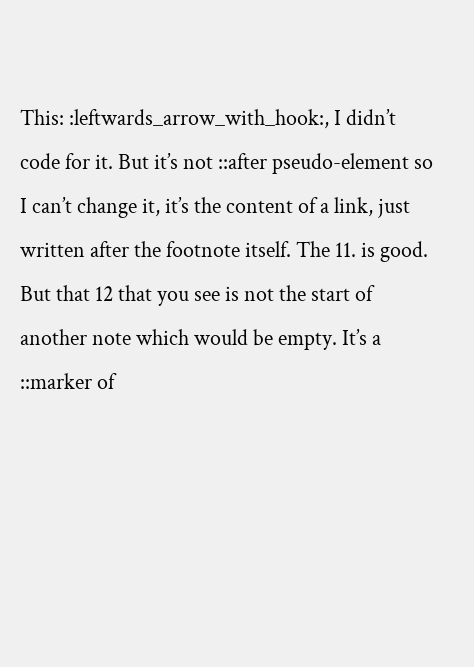This: :leftwards_arrow_with_hook:, I didn’t code for it. But it’s not ::after pseudo-element so I can’t change it, it’s the content of a link, just written after the footnote itself. The 11. is good. But that 12 that you see is not the start of another note which would be empty. It’s a ::marker of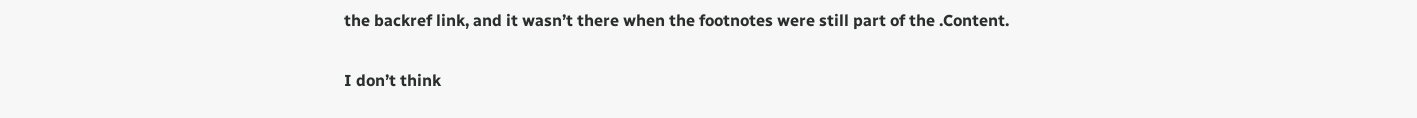the backref link, and it wasn’t there when the footnotes were still part of the .Content.

I don’t think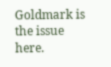Goldmark is the issue here.